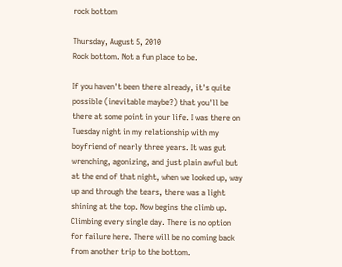rock bottom

Thursday, August 5, 2010
Rock bottom. Not a fun place to be.

If you haven't been there already, it's quite possible (inevitable maybe?) that you'll be there at some point in your life. I was there on Tuesday night in my relationship with my boyfriend of nearly three years. It was gut wrenching, agonizing, and just plain awful but at the end of that night, when we looked up, way up and through the tears, there was a light shining at the top. Now begins the climb up. Climbing every single day. There is no option for failure here. There will be no coming back from another trip to the bottom.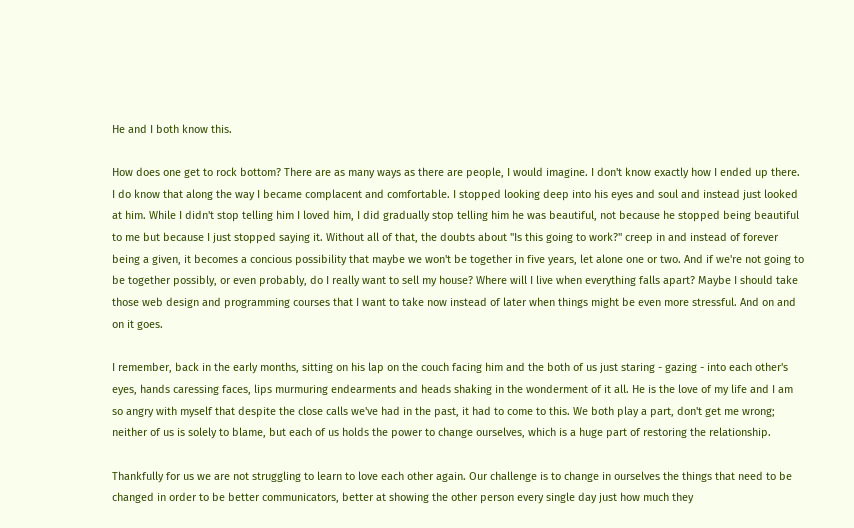He and I both know this.

How does one get to rock bottom? There are as many ways as there are people, I would imagine. I don't know exactly how I ended up there. I do know that along the way I became complacent and comfortable. I stopped looking deep into his eyes and soul and instead just looked at him. While I didn't stop telling him I loved him, I did gradually stop telling him he was beautiful, not because he stopped being beautiful to me but because I just stopped saying it. Without all of that, the doubts about "Is this going to work?" creep in and instead of forever being a given, it becomes a concious possibility that maybe we won't be together in five years, let alone one or two. And if we're not going to be together possibly, or even probably, do I really want to sell my house? Where will I live when everything falls apart? Maybe I should take those web design and programming courses that I want to take now instead of later when things might be even more stressful. And on and on it goes.

I remember, back in the early months, sitting on his lap on the couch facing him and the both of us just staring - gazing - into each other's eyes, hands caressing faces, lips murmuring endearments and heads shaking in the wonderment of it all. He is the love of my life and I am so angry with myself that despite the close calls we've had in the past, it had to come to this. We both play a part, don't get me wrong; neither of us is solely to blame, but each of us holds the power to change ourselves, which is a huge part of restoring the relationship.

Thankfully for us we are not struggling to learn to love each other again. Our challenge is to change in ourselves the things that need to be changed in order to be better communicators, better at showing the other person every single day just how much they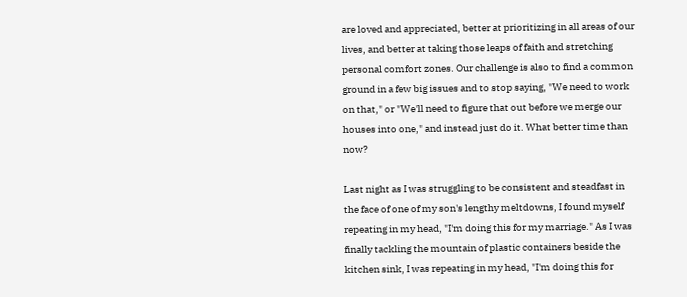are loved and appreciated, better at prioritizing in all areas of our lives, and better at taking those leaps of faith and stretching personal comfort zones. Our challenge is also to find a common ground in a few big issues and to stop saying, "We need to work on that," or "We'll need to figure that out before we merge our houses into one," and instead just do it. What better time than now?

Last night as I was struggling to be consistent and steadfast in the face of one of my son's lengthy meltdowns, I found myself repeating in my head, "I'm doing this for my marriage." As I was finally tackling the mountain of plastic containers beside the kitchen sink, I was repeating in my head, "I'm doing this for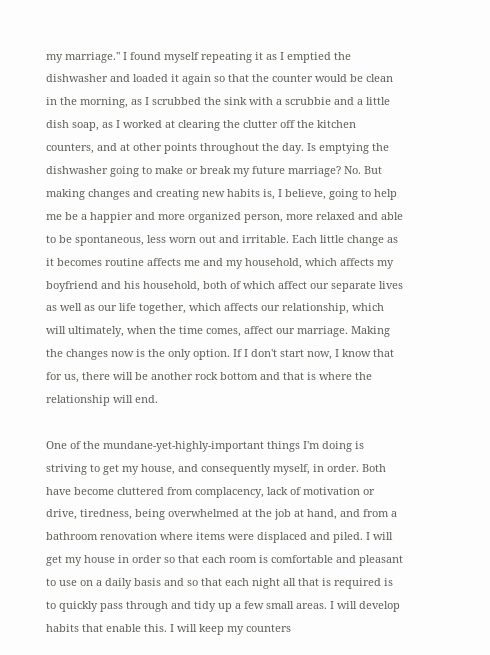my marriage." I found myself repeating it as I emptied the dishwasher and loaded it again so that the counter would be clean in the morning, as I scrubbed the sink with a scrubbie and a little dish soap, as I worked at clearing the clutter off the kitchen counters, and at other points throughout the day. Is emptying the dishwasher going to make or break my future marriage? No. But making changes and creating new habits is, I believe, going to help me be a happier and more organized person, more relaxed and able to be spontaneous, less worn out and irritable. Each little change as it becomes routine affects me and my household, which affects my boyfriend and his household, both of which affect our separate lives as well as our life together, which affects our relationship, which will ultimately, when the time comes, affect our marriage. Making the changes now is the only option. If I don't start now, I know that for us, there will be another rock bottom and that is where the relationship will end.

One of the mundane-yet-highly-important things I'm doing is striving to get my house, and consequently myself, in order. Both have become cluttered from complacency, lack of motivation or drive, tiredness, being overwhelmed at the job at hand, and from a bathroom renovation where items were displaced and piled. I will get my house in order so that each room is comfortable and pleasant to use on a daily basis and so that each night all that is required is to quickly pass through and tidy up a few small areas. I will develop habits that enable this. I will keep my counters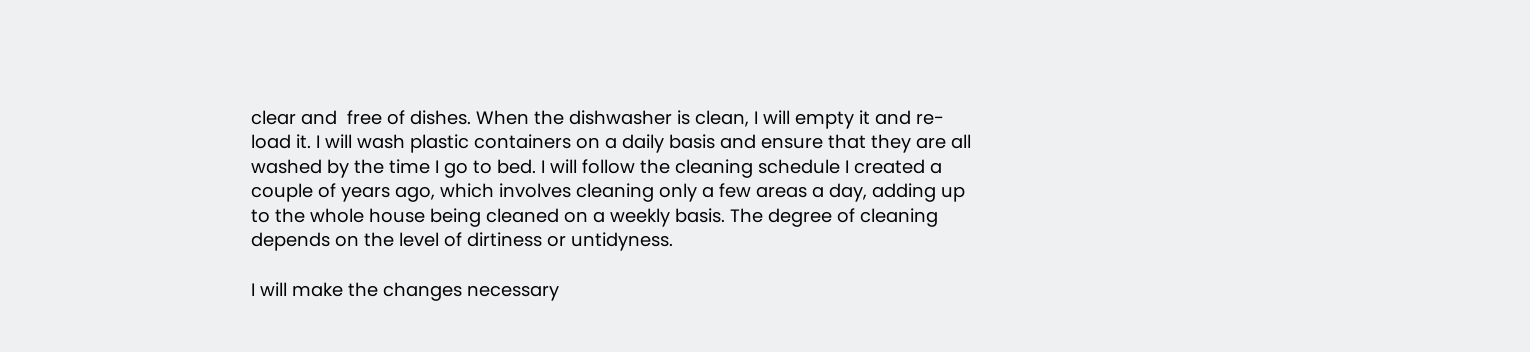clear and  free of dishes. When the dishwasher is clean, I will empty it and re-load it. I will wash plastic containers on a daily basis and ensure that they are all washed by the time I go to bed. I will follow the cleaning schedule I created a couple of years ago, which involves cleaning only a few areas a day, adding up to the whole house being cleaned on a weekly basis. The degree of cleaning depends on the level of dirtiness or untidyness.

I will make the changes necessary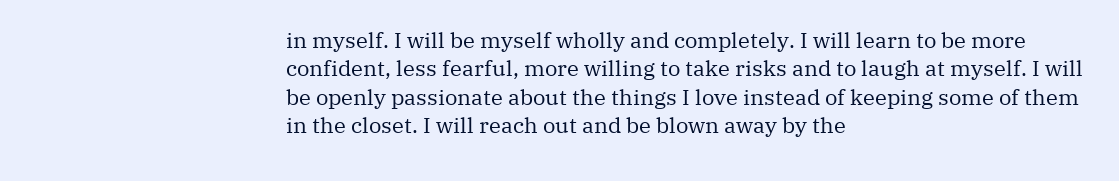in myself. I will be myself wholly and completely. I will learn to be more confident, less fearful, more willing to take risks and to laugh at myself. I will be openly passionate about the things I love instead of keeping some of them in the closet. I will reach out and be blown away by the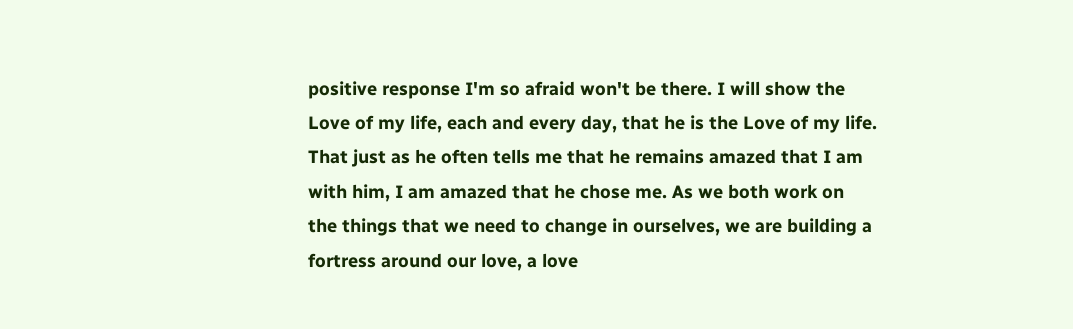positive response I'm so afraid won't be there. I will show the Love of my life, each and every day, that he is the Love of my life. That just as he often tells me that he remains amazed that I am with him, I am amazed that he chose me. As we both work on the things that we need to change in ourselves, we are building a fortress around our love, a love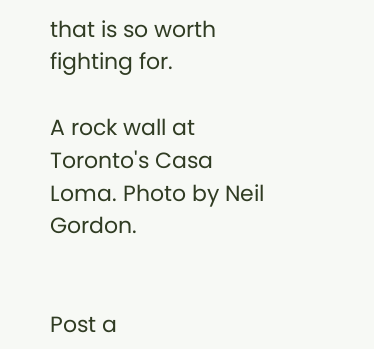that is so worth fighting for.

A rock wall at Toronto's Casa Loma. Photo by Neil Gordon.


Post a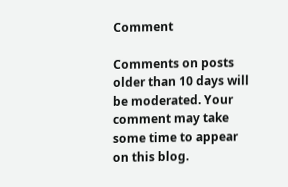Comment

Comments on posts older than 10 days will be moderated. Your comment may take some time to appear on this blog.